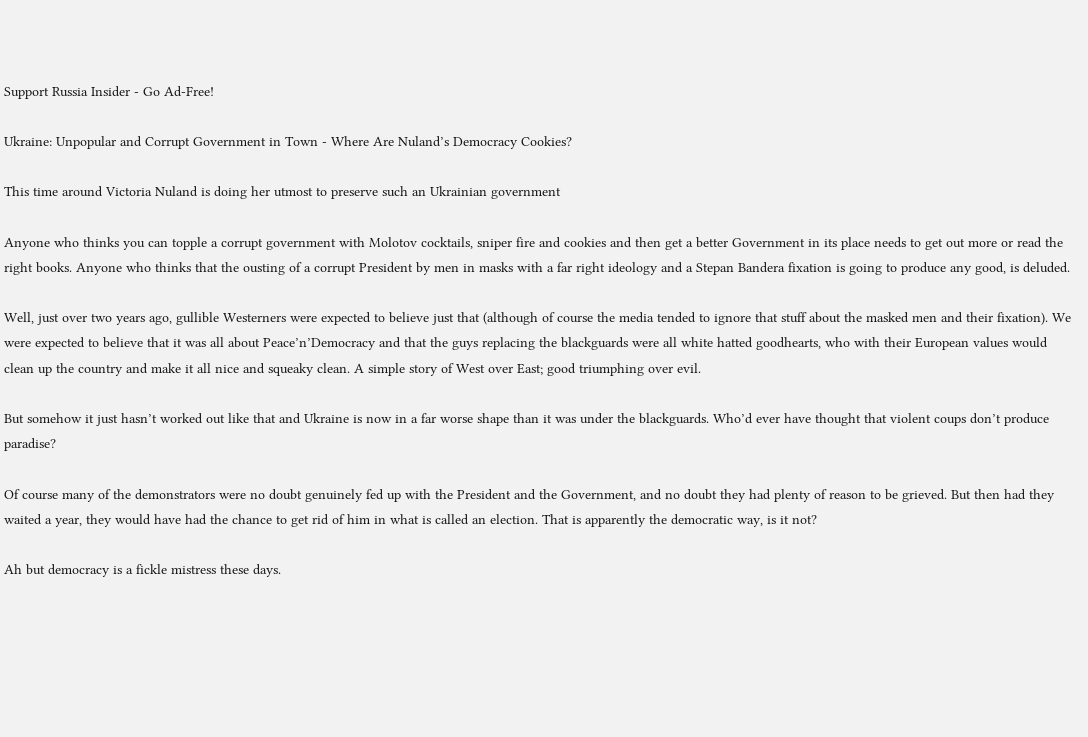Support Russia Insider - Go Ad-Free!

Ukraine: Unpopular and Corrupt Government in Town - Where Are Nuland’s Democracy Cookies?

This time around Victoria Nuland is doing her utmost to preserve such an Ukrainian government

Anyone who thinks you can topple a corrupt government with Molotov cocktails, sniper fire and cookies and then get a better Government in its place needs to get out more or read the right books. Anyone who thinks that the ousting of a corrupt President by men in masks with a far right ideology and a Stepan Bandera fixation is going to produce any good, is deluded.

Well, just over two years ago, gullible Westerners were expected to believe just that (although of course the media tended to ignore that stuff about the masked men and their fixation). We were expected to believe that it was all about Peace’n’Democracy and that the guys replacing the blackguards were all white hatted goodhearts, who with their European values would clean up the country and make it all nice and squeaky clean. A simple story of West over East; good triumphing over evil.

But somehow it just hasn’t worked out like that and Ukraine is now in a far worse shape than it was under the blackguards. Who’d ever have thought that violent coups don’t produce paradise?

Of course many of the demonstrators were no doubt genuinely fed up with the President and the Government, and no doubt they had plenty of reason to be grieved. But then had they waited a year, they would have had the chance to get rid of him in what is called an election. That is apparently the democratic way, is it not?

Ah but democracy is a fickle mistress these days.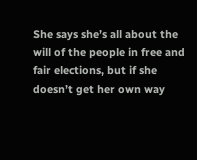She says she’s all about the will of the people in free and fair elections, but if she doesn’t get her own way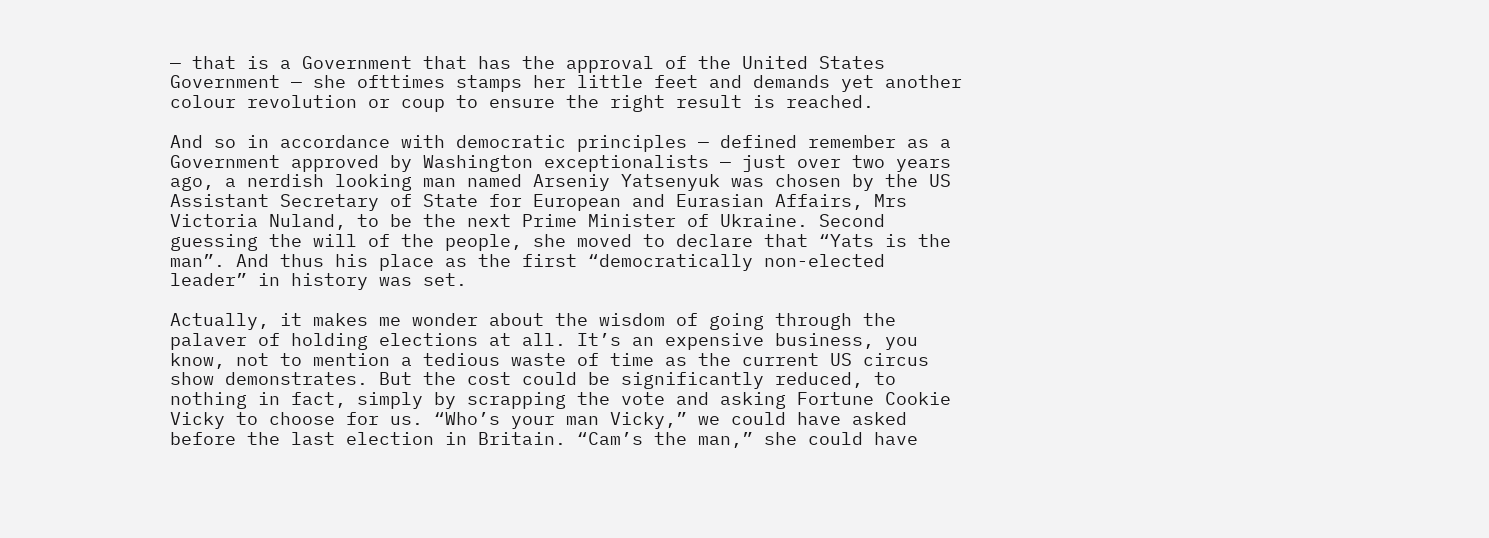— that is a Government that has the approval of the United States Government — she ofttimes stamps her little feet and demands yet another colour revolution or coup to ensure the right result is reached.

And so in accordance with democratic principles — defined remember as a Government approved by Washington exceptionalists — just over two years ago, a nerdish looking man named Arseniy Yatsenyuk was chosen by the US Assistant Secretary of State for European and Eurasian Affairs, Mrs Victoria Nuland, to be the next Prime Minister of Ukraine. Second guessing the will of the people, she moved to declare that “Yats is the man”. And thus his place as the first “democratically non-elected leader” in history was set.

Actually, it makes me wonder about the wisdom of going through the palaver of holding elections at all. It’s an expensive business, you know, not to mention a tedious waste of time as the current US circus show demonstrates. But the cost could be significantly reduced, to nothing in fact, simply by scrapping the vote and asking Fortune Cookie Vicky to choose for us. “Who’s your man Vicky,” we could have asked before the last election in Britain. “Cam’s the man,” she could have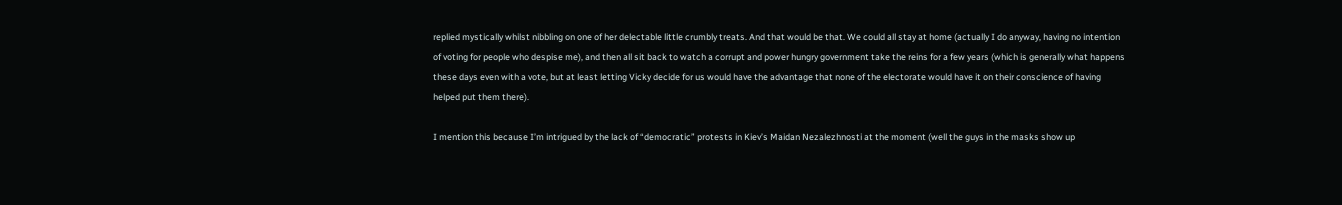replied mystically whilst nibbling on one of her delectable little crumbly treats. And that would be that. We could all stay at home (actually I do anyway, having no intention of voting for people who despise me), and then all sit back to watch a corrupt and power hungry government take the reins for a few years (which is generally what happens these days even with a vote, but at least letting Vicky decide for us would have the advantage that none of the electorate would have it on their conscience of having helped put them there).

I mention this because I’m intrigued by the lack of “democratic” protests in Kiev’s Maidan Nezalezhnosti at the moment (well the guys in the masks show up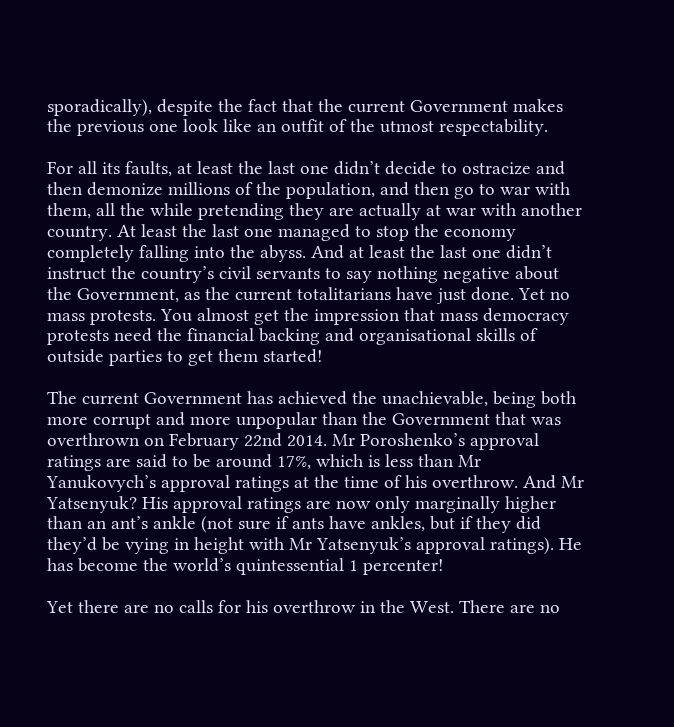sporadically), despite the fact that the current Government makes the previous one look like an outfit of the utmost respectability.

For all its faults, at least the last one didn’t decide to ostracize and then demonize millions of the population, and then go to war with them, all the while pretending they are actually at war with another country. At least the last one managed to stop the economy completely falling into the abyss. And at least the last one didn’t instruct the country’s civil servants to say nothing negative about the Government, as the current totalitarians have just done. Yet no mass protests. You almost get the impression that mass democracy protests need the financial backing and organisational skills of outside parties to get them started!

The current Government has achieved the unachievable, being both more corrupt and more unpopular than the Government that was overthrown on February 22nd 2014. Mr Poroshenko’s approval ratings are said to be around 17%, which is less than Mr Yanukovych’s approval ratings at the time of his overthrow. And Mr Yatsenyuk? His approval ratings are now only marginally higher than an ant’s ankle (not sure if ants have ankles, but if they did they’d be vying in height with Mr Yatsenyuk’s approval ratings). He has become the world’s quintessential 1 percenter!

Yet there are no calls for his overthrow in the West. There are no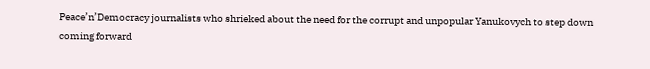Peace’n’Democracy journalists who shrieked about the need for the corrupt and unpopular Yanukovych to step down coming forward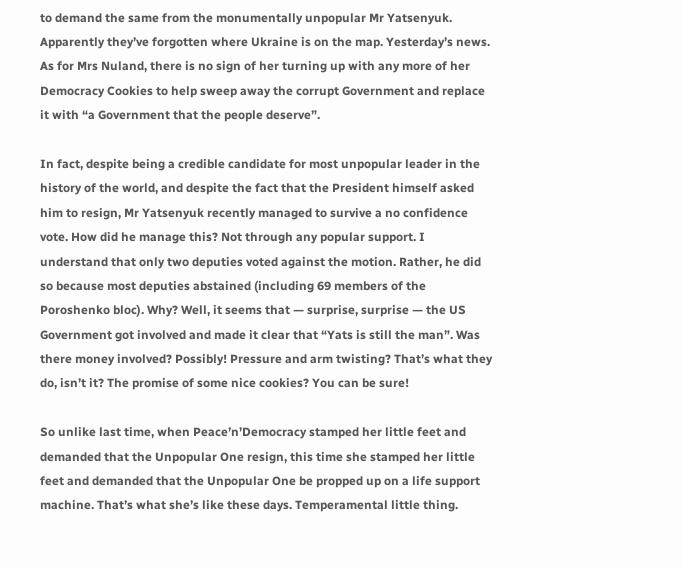to demand the same from the monumentally unpopular Mr Yatsenyuk. Apparently they’ve forgotten where Ukraine is on the map. Yesterday’s news. As for Mrs Nuland, there is no sign of her turning up with any more of her Democracy Cookies to help sweep away the corrupt Government and replace it with “a Government that the people deserve”.

In fact, despite being a credible candidate for most unpopular leader in the history of the world, and despite the fact that the President himself asked him to resign, Mr Yatsenyuk recently managed to survive a no confidence vote. How did he manage this? Not through any popular support. I understand that only two deputies voted against the motion. Rather, he did so because most deputies abstained (including 69 members of the Poroshenko bloc). Why? Well, it seems that — surprise, surprise — the US Government got involved and made it clear that “Yats is still the man”. Was there money involved? Possibly! Pressure and arm twisting? That’s what they do, isn’t it? The promise of some nice cookies? You can be sure!

So unlike last time, when Peace’n’Democracy stamped her little feet and demanded that the Unpopular One resign, this time she stamped her little feet and demanded that the Unpopular One be propped up on a life support machine. That’s what she’s like these days. Temperamental little thing.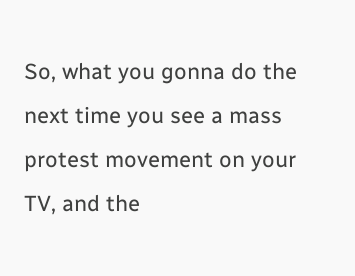So, what you gonna do the next time you see a mass protest movement on your TV, and the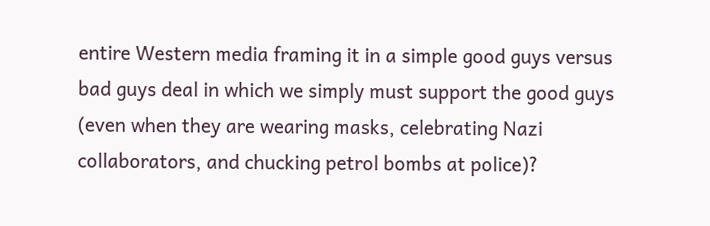entire Western media framing it in a simple good guys versus bad guys deal in which we simply must support the good guys (even when they are wearing masks, celebrating Nazi collaborators, and chucking petrol bombs at police)?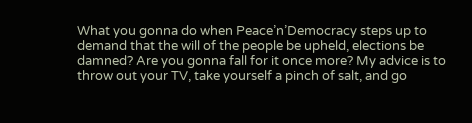What you gonna do when Peace’n’Democracy steps up to demand that the will of the people be upheld, elections be damned? Are you gonna fall for it once more? My advice is to throw out your TV, take yourself a pinch of salt, and go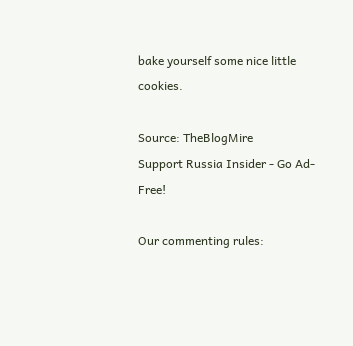bake yourself some nice little cookies.

Source: TheBlogMire
Support Russia Insider - Go Ad-Free!

Our commenting rules: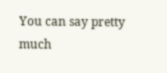You can say pretty much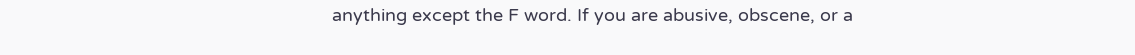anything except the F word. If you are abusive, obscene, or a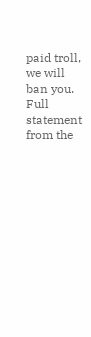paid troll, we will ban you. Full statement from the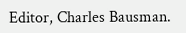Editor, Charles Bausman.